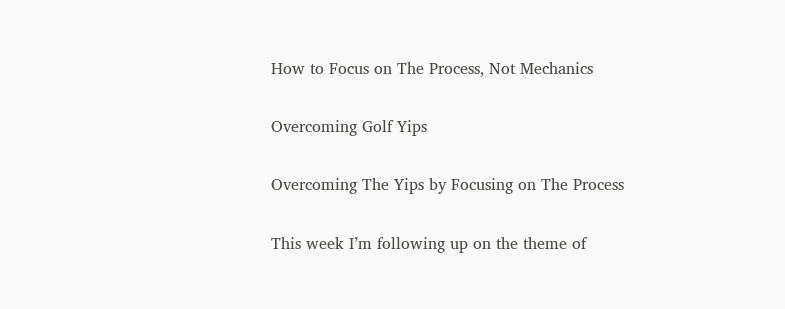How to Focus on The Process, Not Mechanics

Overcoming Golf Yips

Overcoming The Yips by Focusing on The Process

This week I’m following up on the theme of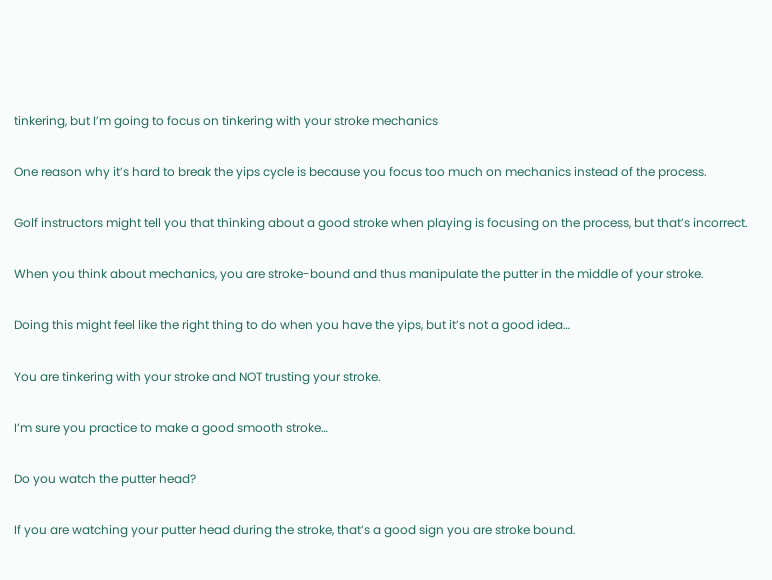tinkering, but I’m going to focus on tinkering with your stroke mechanics

One reason why it’s hard to break the yips cycle is because you focus too much on mechanics instead of the process.

Golf instructors might tell you that thinking about a good stroke when playing is focusing on the process, but that’s incorrect.

When you think about mechanics, you are stroke-bound and thus manipulate the putter in the middle of your stroke.

Doing this might feel like the right thing to do when you have the yips, but it’s not a good idea…

You are tinkering with your stroke and NOT trusting your stroke.

I’m sure you practice to make a good smooth stroke…

Do you watch the putter head?

If you are watching your putter head during the stroke, that’s a good sign you are stroke bound.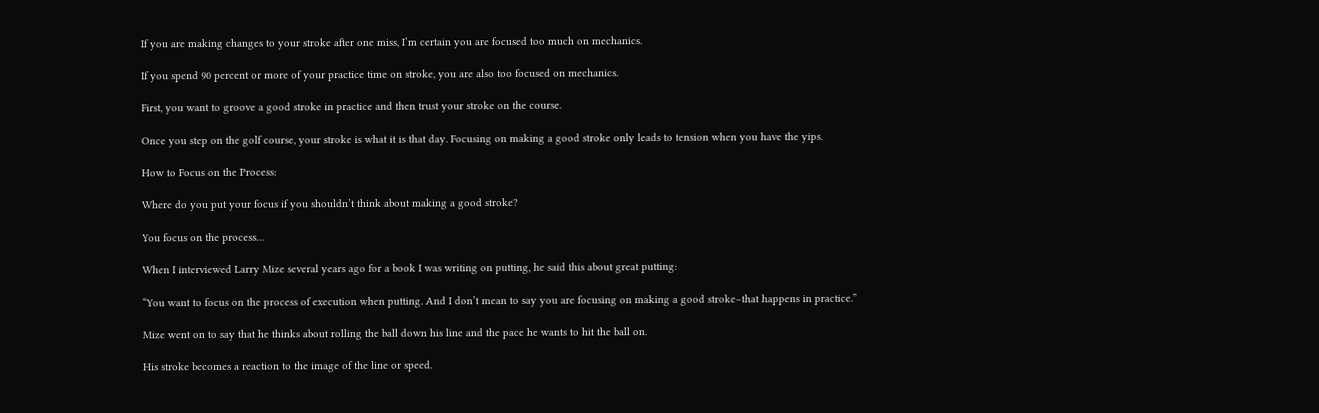If you are making changes to your stroke after one miss, I’m certain you are focused too much on mechanics.

If you spend 90 percent or more of your practice time on stroke, you are also too focused on mechanics.

First, you want to groove a good stroke in practice and then trust your stroke on the course.

Once you step on the golf course, your stroke is what it is that day. Focusing on making a good stroke only leads to tension when you have the yips.

How to Focus on the Process:

Where do you put your focus if you shouldn’t think about making a good stroke?

You focus on the process…

When I interviewed Larry Mize several years ago for a book I was writing on putting, he said this about great putting:

“You want to focus on the process of execution when putting. And I don’t mean to say you are focusing on making a good stroke–that happens in practice.”

Mize went on to say that he thinks about rolling the ball down his line and the pace he wants to hit the ball on.

His stroke becomes a reaction to the image of the line or speed.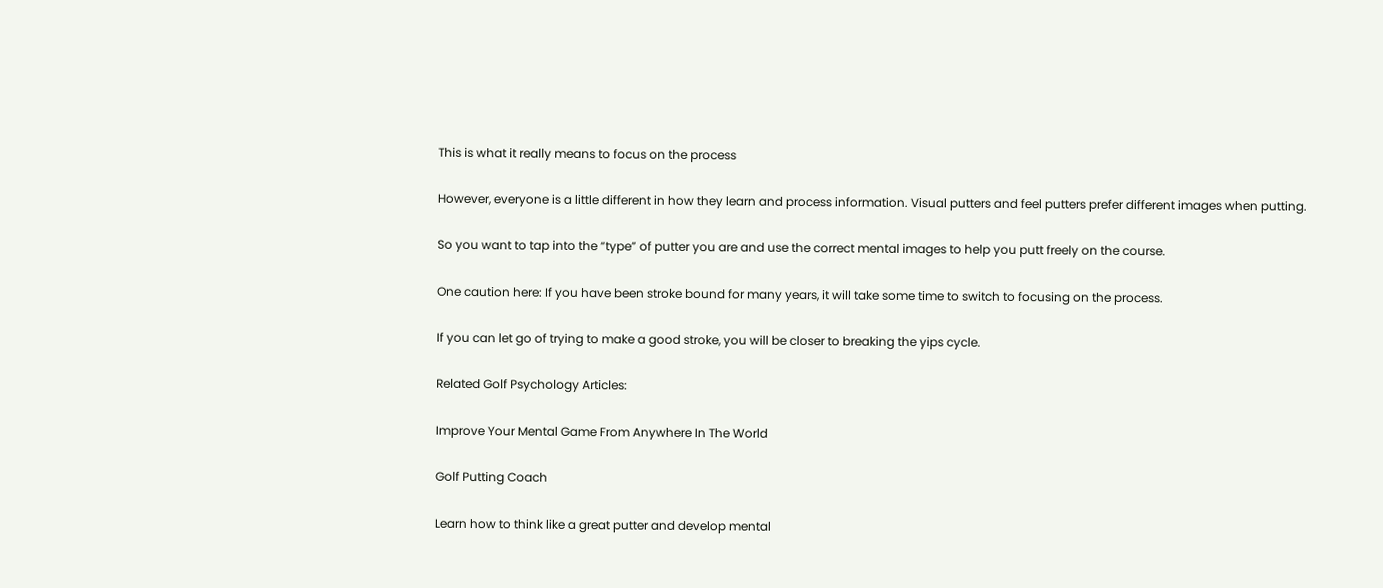This is what it really means to focus on the process

However, everyone is a little different in how they learn and process information. Visual putters and feel putters prefer different images when putting.

So you want to tap into the “type” of putter you are and use the correct mental images to help you putt freely on the course.

One caution here: If you have been stroke bound for many years, it will take some time to switch to focusing on the process.

If you can let go of trying to make a good stroke, you will be closer to breaking the yips cycle.

Related Golf Psychology Articles:

Improve Your Mental Game From Anywhere In The World

Golf Putting Coach

Learn how to think like a great putter and develop mental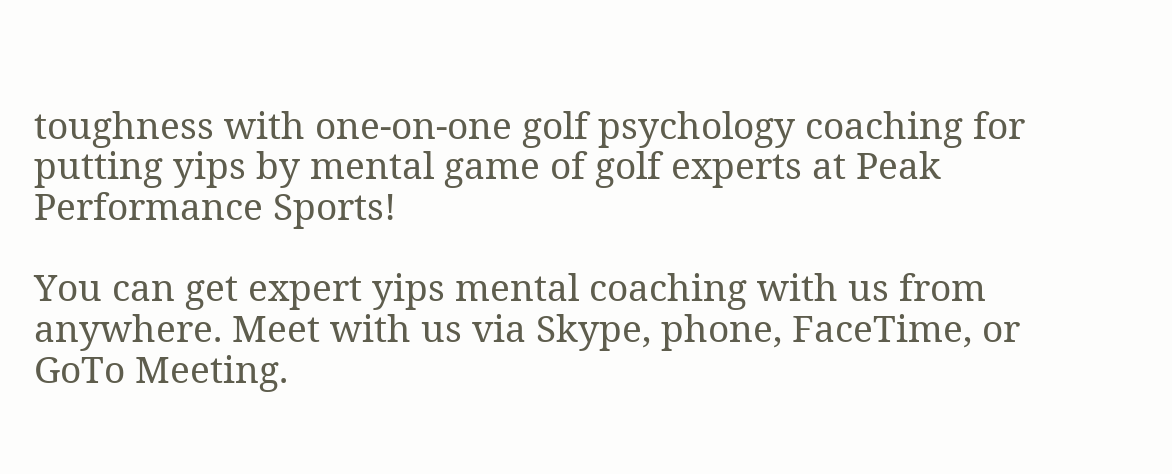toughness with one-on-one golf psychology coaching for putting yips by mental game of golf experts at Peak Performance Sports!

You can get expert yips mental coaching with us from anywhere. Meet with us via Skype, phone, FaceTime, or GoTo Meeting.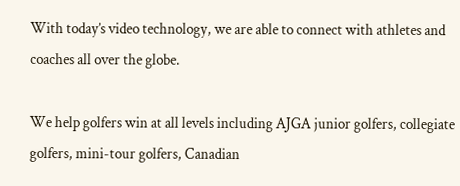With today’s video technology, we are able to connect with athletes and coaches all over the globe.

We help golfers win at all levels including AJGA junior golfers, collegiate golfers, mini-tour golfers, Canadian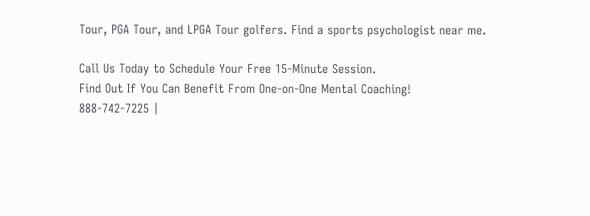Tour, PGA Tour, and LPGA Tour golfers. Find a sports psychologist near me.

Call Us Today to Schedule Your Free 15-Minute Session.
Find Out If You Can Benefit From One-on-One Mental Coaching!
888-742-7225 |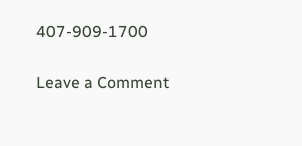407-909-1700

Leave a Comment